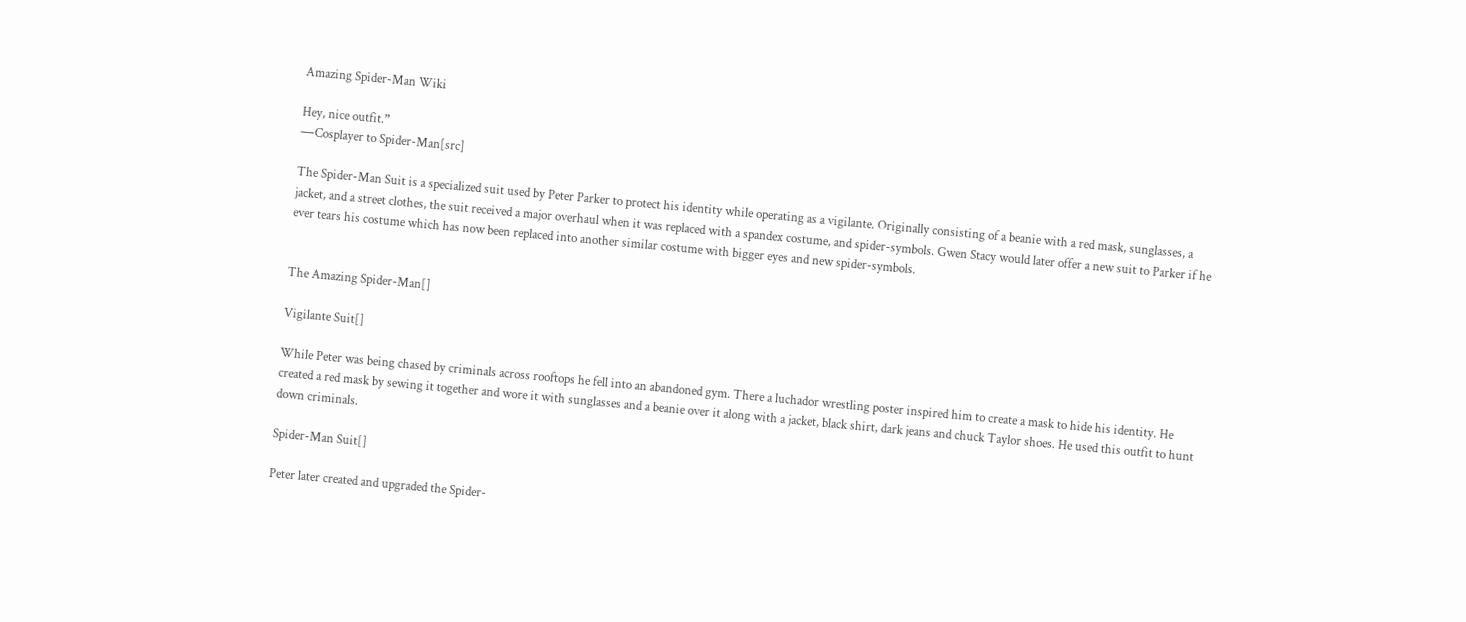Amazing Spider-Man Wiki

Hey, nice outfit.”
―Cosplayer to Spider-Man[src]

The Spider-Man Suit is a specialized suit used by Peter Parker to protect his identity while operating as a vigilante. Originally consisting of a beanie with a red mask, sunglasses, a jacket, and a street clothes, the suit received a major overhaul when it was replaced with a spandex costume, and spider-symbols. Gwen Stacy would later offer a new suit to Parker if he ever tears his costume which has now been replaced into another similar costume with bigger eyes and new spider-symbols.


The Amazing Spider-Man[]

Vigilante Suit[]

While Peter was being chased by criminals across rooftops he fell into an abandoned gym. There a luchador wrestling poster inspired him to create a mask to hide his identity. He created a red mask by sewing it together and wore it with sunglasses and a beanie over it along with a jacket, black shirt, dark jeans and chuck Taylor shoes. He used this outfit to hunt down criminals.

Spider-Man Suit[]

Peter later created and upgraded the Spider-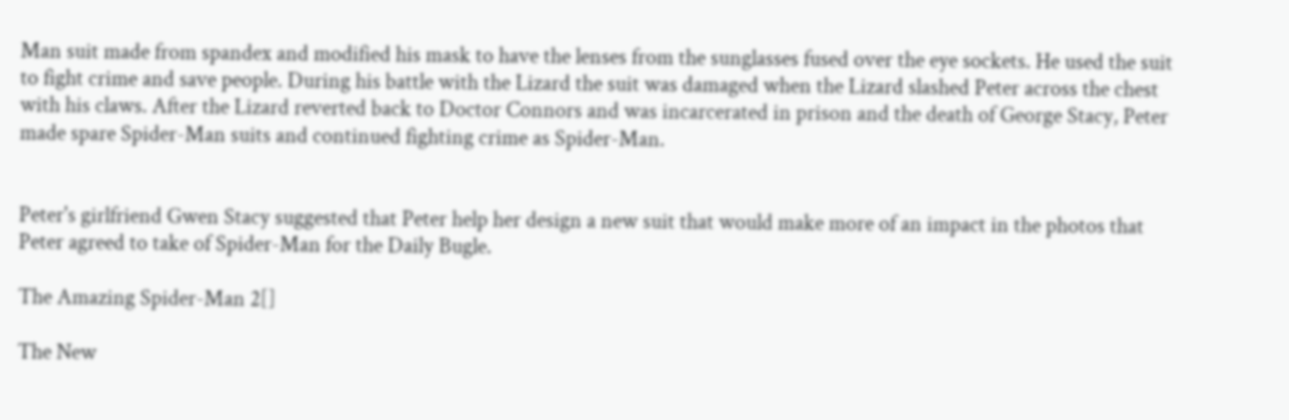Man suit made from spandex and modified his mask to have the lenses from the sunglasses fused over the eye sockets. He used the suit to fight crime and save people. During his battle with the Lizard the suit was damaged when the Lizard slashed Peter across the chest with his claws. After the Lizard reverted back to Doctor Connors and was incarcerated in prison and the death of George Stacy, Peter made spare Spider-Man suits and continued fighting crime as Spider-Man.


Peter's girlfriend Gwen Stacy suggested that Peter help her design a new suit that would make more of an impact in the photos that Peter agreed to take of Spider-Man for the Daily Bugle.

The Amazing Spider-Man 2[]

The New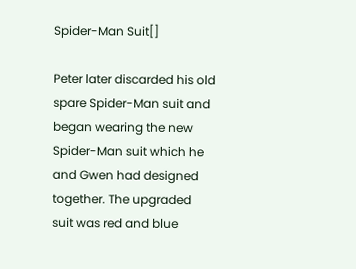Spider-Man Suit[]

Peter later discarded his old spare Spider-Man suit and began wearing the new Spider-Man suit which he and Gwen had designed together. The upgraded suit was red and blue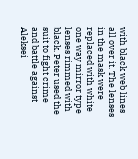with black web lines all over it. The lenses in the mask were replaced with white one way mirror type lenses rimmed with black. Peter used the suit to fight crime and battle against Aleksei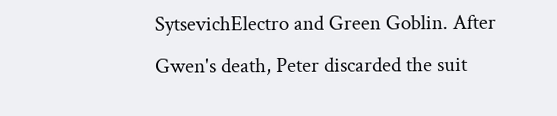SytsevichElectro and Green Goblin. After Gwen's death, Peter discarded the suit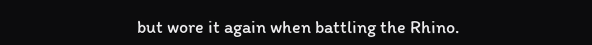but wore it again when battling the Rhino.